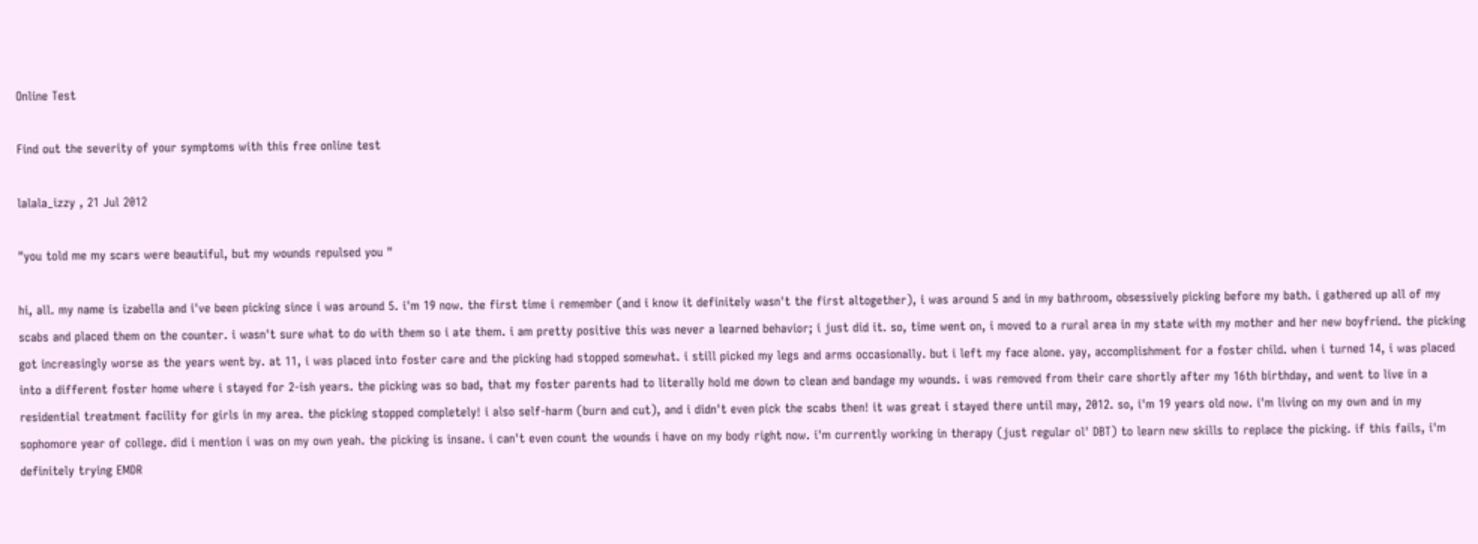Online Test

Find out the severity of your symptoms with this free online test

lalala_izzy , 21 Jul 2012

"you told me my scars were beautiful, but my wounds repulsed you "

hi, all. my name is izabella and i've been picking since i was around 5. i'm 19 now. the first time i remember (and i know it definitely wasn't the first altogether), i was around 5 and in my bathroom, obsessively picking before my bath. i gathered up all of my scabs and placed them on the counter. i wasn't sure what to do with them so i ate them. i am pretty positive this was never a learned behavior; i just did it. so, time went on, i moved to a rural area in my state with my mother and her new boyfriend. the picking got increasingly worse as the years went by. at 11, i was placed into foster care and the picking had stopped somewhat. i still picked my legs and arms occasionally. but i left my face alone. yay, accomplishment for a foster child. when i turned 14, i was placed into a different foster home where i stayed for 2-ish years. the picking was so bad, that my foster parents had to literally hold me down to clean and bandage my wounds. i was removed from their care shortly after my 16th birthday, and went to live in a residential treatment facility for girls in my area. the picking stopped completely! i also self-harm (burn and cut), and i didn't even pick the scabs then! it was great i stayed there until may, 2012. so, i'm 19 years old now. i'm living on my own and in my sophomore year of college. did i mention i was on my own yeah. the picking is insane. i can't even count the wounds i have on my body right now. i'm currently working in therapy (just regular ol' DBT) to learn new skills to replace the picking. if this fails, i'm definitely trying EMDR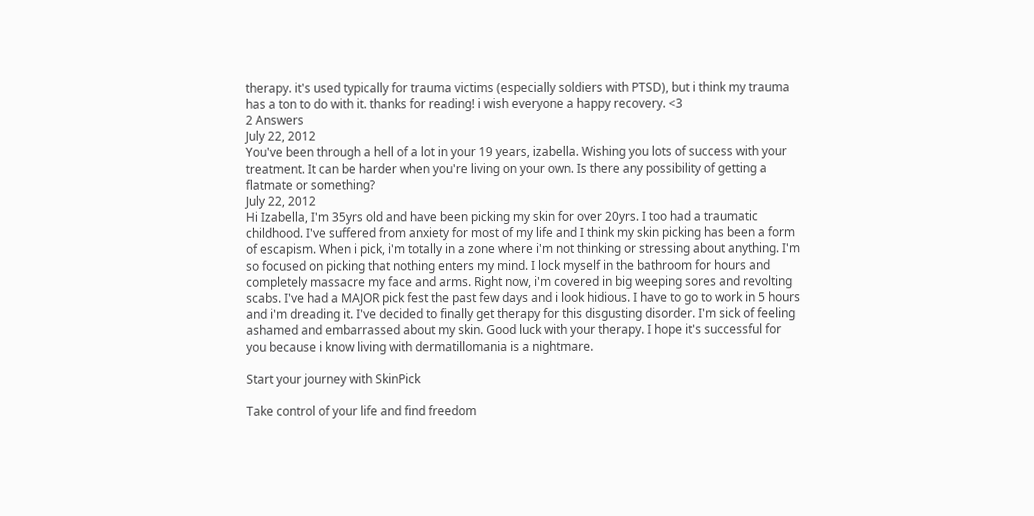therapy. it's used typically for trauma victims (especially soldiers with PTSD), but i think my trauma has a ton to do with it. thanks for reading! i wish everyone a happy recovery. <3
2 Answers
July 22, 2012
You've been through a hell of a lot in your 19 years, izabella. Wishing you lots of success with your treatment. It can be harder when you're living on your own. Is there any possibility of getting a flatmate or something?
July 22, 2012
Hi Izabella, I'm 35yrs old and have been picking my skin for over 20yrs. I too had a traumatic childhood. I've suffered from anxiety for most of my life and I think my skin picking has been a form of escapism. When i pick, i'm totally in a zone where i'm not thinking or stressing about anything. I'm so focused on picking that nothing enters my mind. I lock myself in the bathroom for hours and completely massacre my face and arms. Right now, i'm covered in big weeping sores and revolting scabs. I've had a MAJOR pick fest the past few days and i look hidious. I have to go to work in 5 hours and i'm dreading it. I've decided to finally get therapy for this disgusting disorder. I'm sick of feeling ashamed and embarrassed about my skin. Good luck with your therapy. I hope it's successful for you because i know living with dermatillomania is a nightmare.

Start your journey with SkinPick

Take control of your life and find freedom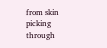from skin picking through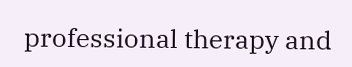professional therapy and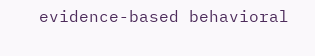evidence-based behavioral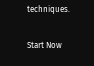techniques.

Start Now